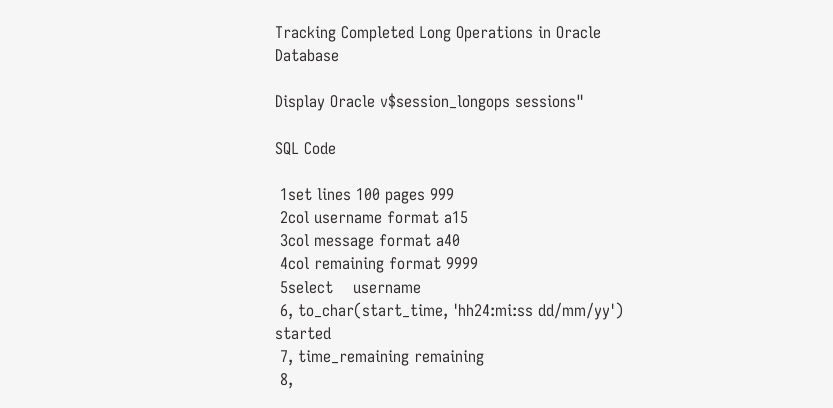Tracking Completed Long Operations in Oracle Database

Display Oracle v$session_longops sessions"

SQL Code

 1set lines 100 pages 999
 2col username format a15
 3col message format a40
 4col remaining format 9999
 5select    username
 6, to_char(start_time, 'hh24:mi:ss dd/mm/yy') started
 7, time_remaining remaining
 8,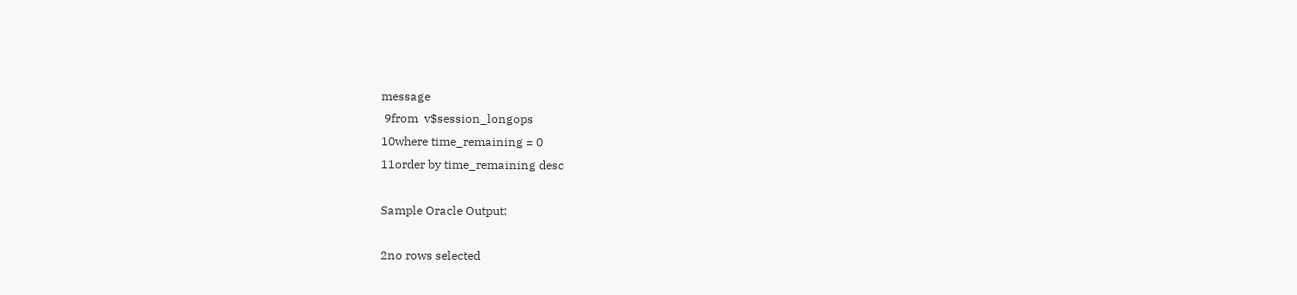message
 9from  v$session_longops
10where time_remaining = 0
11order by time_remaining desc

Sample Oracle Output:

2no rows selected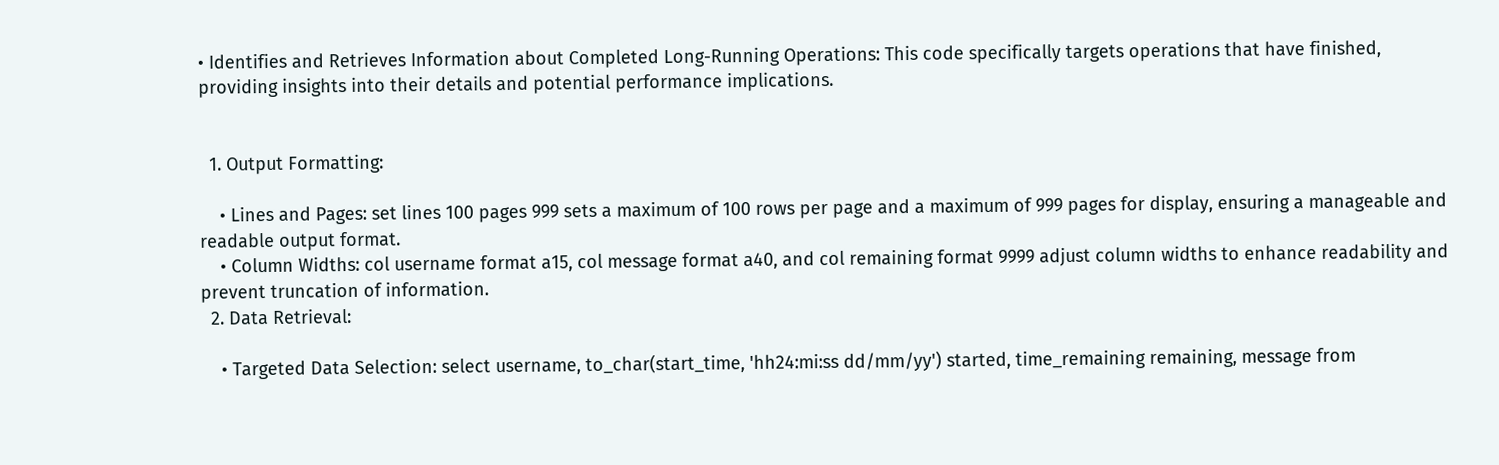• Identifies and Retrieves Information about Completed Long-Running Operations: This code specifically targets operations that have finished, providing insights into their details and potential performance implications.


  1. Output Formatting:

    • Lines and Pages: set lines 100 pages 999 sets a maximum of 100 rows per page and a maximum of 999 pages for display, ensuring a manageable and readable output format.
    • Column Widths: col username format a15, col message format a40, and col remaining format 9999 adjust column widths to enhance readability and prevent truncation of information.
  2. Data Retrieval:

    • Targeted Data Selection: select username, to_char(start_time, 'hh24:mi:ss dd/mm/yy') started, time_remaining remaining, message from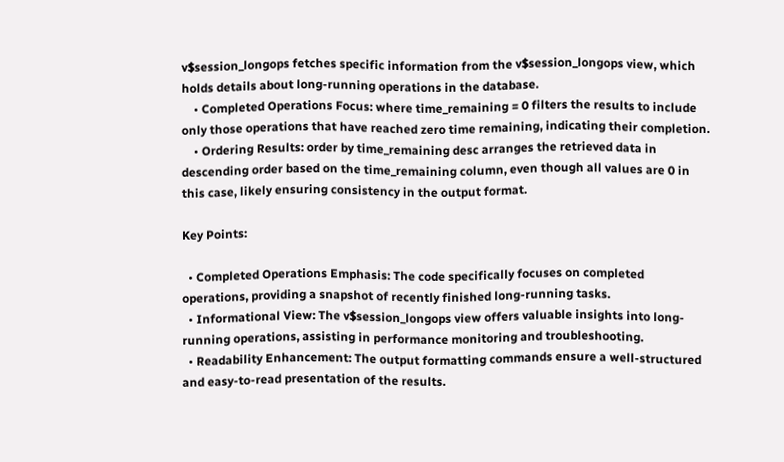v$session_longops fetches specific information from the v$session_longops view, which holds details about long-running operations in the database.
    • Completed Operations Focus: where time_remaining = 0 filters the results to include only those operations that have reached zero time remaining, indicating their completion.
    • Ordering Results: order by time_remaining desc arranges the retrieved data in descending order based on the time_remaining column, even though all values are 0 in this case, likely ensuring consistency in the output format.

Key Points:

  • Completed Operations Emphasis: The code specifically focuses on completed operations, providing a snapshot of recently finished long-running tasks.
  • Informational View: The v$session_longops view offers valuable insights into long-running operations, assisting in performance monitoring and troubleshooting.
  • Readability Enhancement: The output formatting commands ensure a well-structured and easy-to-read presentation of the results.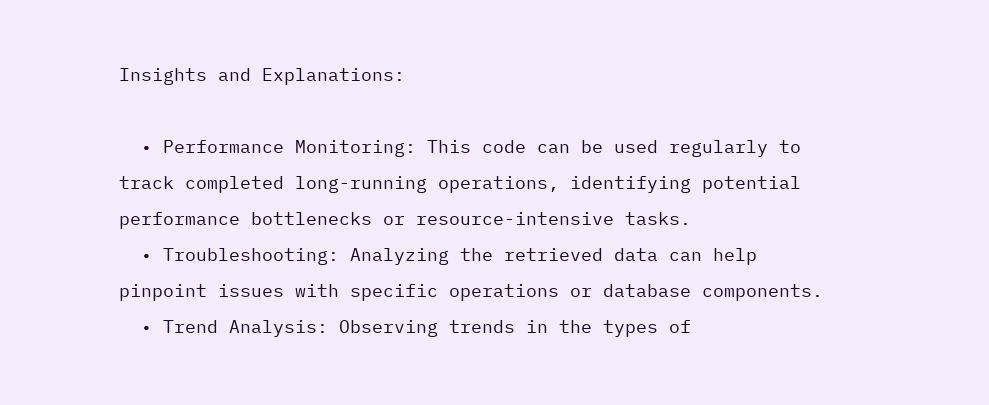Insights and Explanations:

  • Performance Monitoring: This code can be used regularly to track completed long-running operations, identifying potential performance bottlenecks or resource-intensive tasks.
  • Troubleshooting: Analyzing the retrieved data can help pinpoint issues with specific operations or database components.
  • Trend Analysis: Observing trends in the types of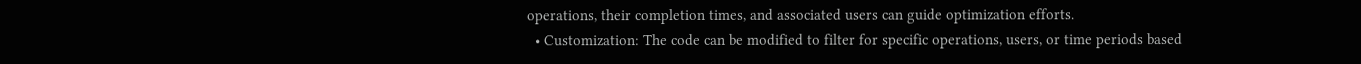operations, their completion times, and associated users can guide optimization efforts.
  • Customization: The code can be modified to filter for specific operations, users, or time periods based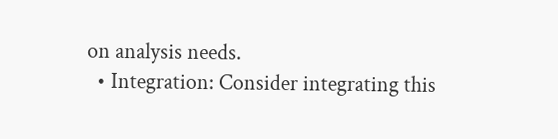on analysis needs.
  • Integration: Consider integrating this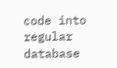code into regular database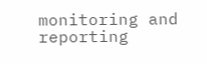monitoring and reporting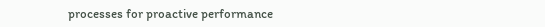processes for proactive performance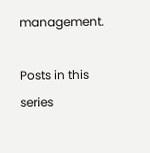management.

Posts in this series